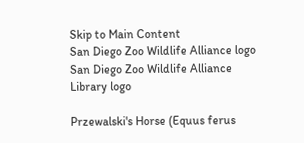Skip to Main Content
San Diego Zoo Wildlife Alliance logo
San Diego Zoo Wildlife Alliance Library logo

Przewalski's Horse (Equus ferus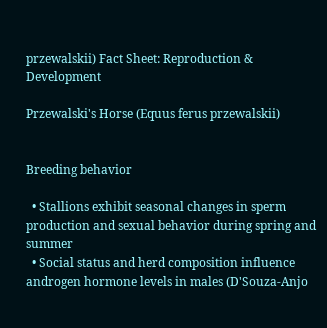przewalskii) Fact Sheet: Reproduction & Development

Przewalski's Horse (Equus ferus przewalskii)


Breeding behavior

  • Stallions exhibit seasonal changes in sperm production and sexual behavior during spring and summer
  • Social status and herd composition influence androgen hormone levels in males (D'Souza-Anjo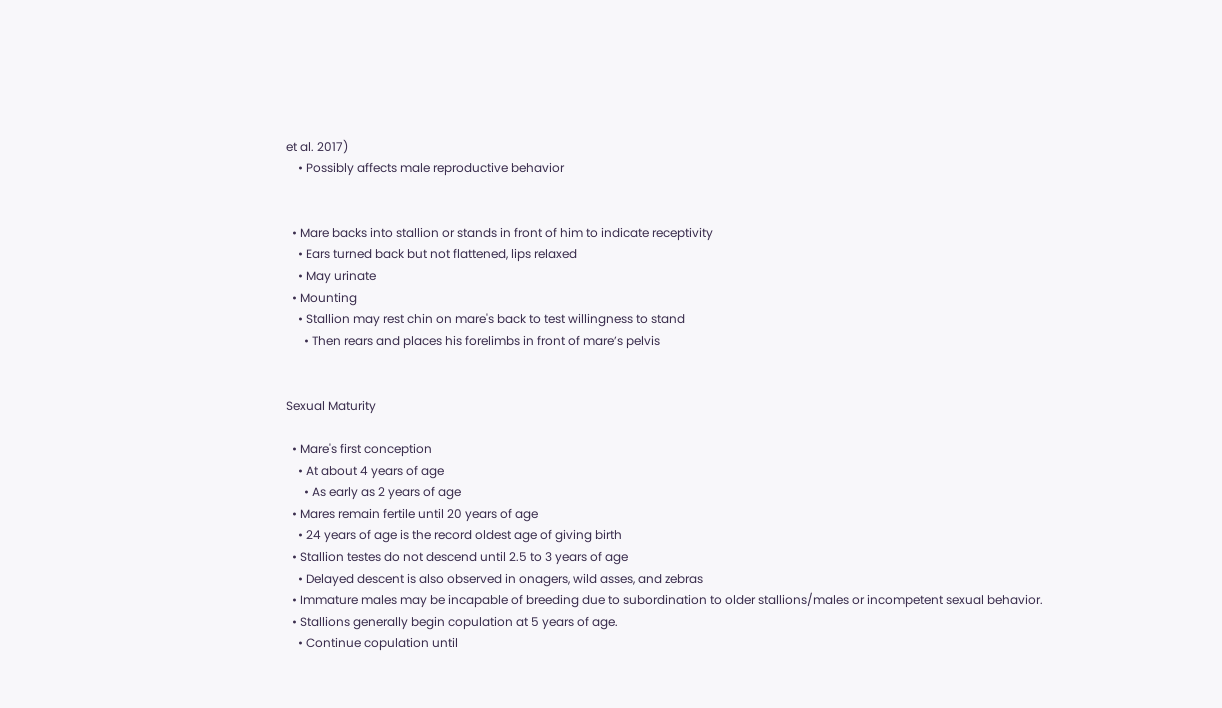et al. 2017)
    • Possibly affects male reproductive behavior


  • Mare backs into stallion or stands in front of him to indicate receptivity
    • Ears turned back but not flattened, lips relaxed
    • May urinate
  • Mounting
    • Stallion may rest chin on mare's back to test willingness to stand
      • Then rears and places his forelimbs in front of mare’s pelvis


Sexual Maturity

  • Mare's first conception
    • At about 4 years of age
      • As early as 2 years of age
  • Mares remain fertile until 20 years of age
    • 24 years of age is the record oldest age of giving birth
  • Stallion testes do not descend until 2.5 to 3 years of age
    • Delayed descent is also observed in onagers, wild asses, and zebras
  • Immature males may be incapable of breeding due to subordination to older stallions/males or incompetent sexual behavior.
  • Stallions generally begin copulation at 5 years of age.
    • Continue copulation until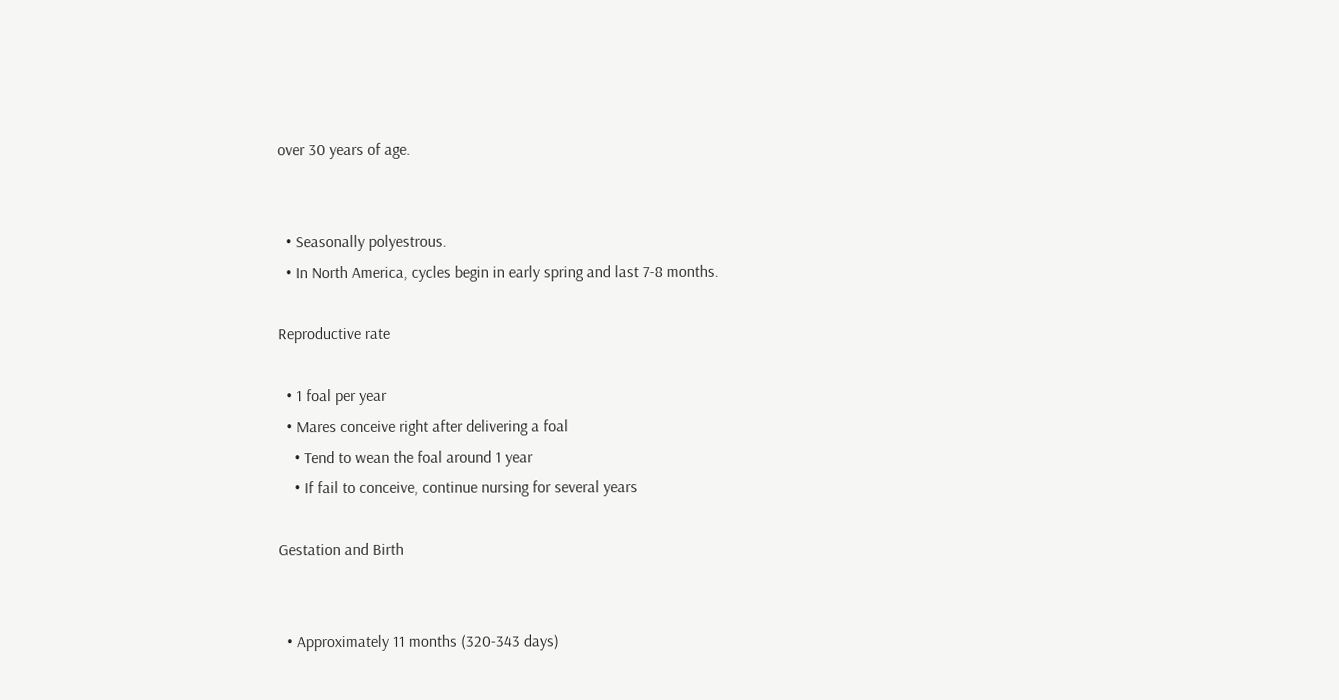over 30 years of age.


  • Seasonally polyestrous.
  • In North America, cycles begin in early spring and last 7-8 months.

Reproductive rate

  • 1 foal per year
  • Mares conceive right after delivering a foal
    • Tend to wean the foal around 1 year
    • If fail to conceive, continue nursing for several years

Gestation and Birth


  • Approximately 11 months (320-343 days)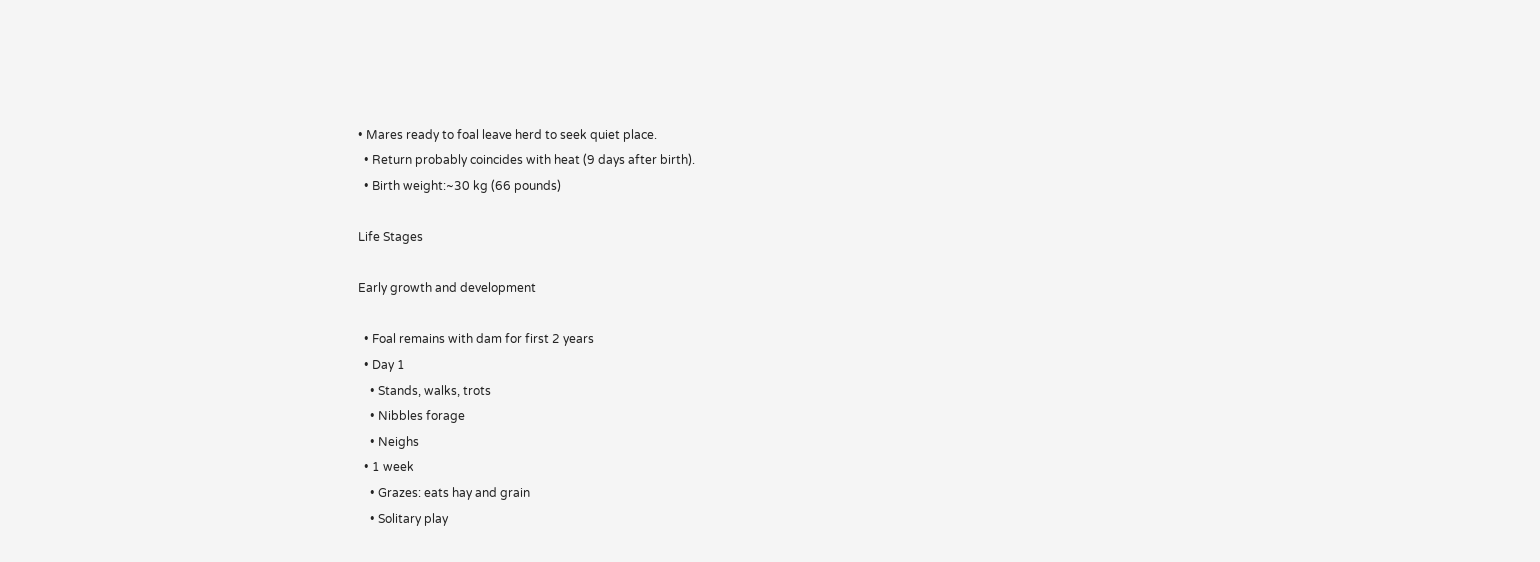• Mares ready to foal leave herd to seek quiet place.
  • Return probably coincides with heat (9 days after birth).
  • Birth weight:~30 kg (66 pounds)

Life Stages

Early growth and development

  • Foal remains with dam for first 2 years
  • Day 1
    • Stands, walks, trots
    • Nibbles forage
    • Neighs
  • 1 week
    • Grazes: eats hay and grain
    • Solitary play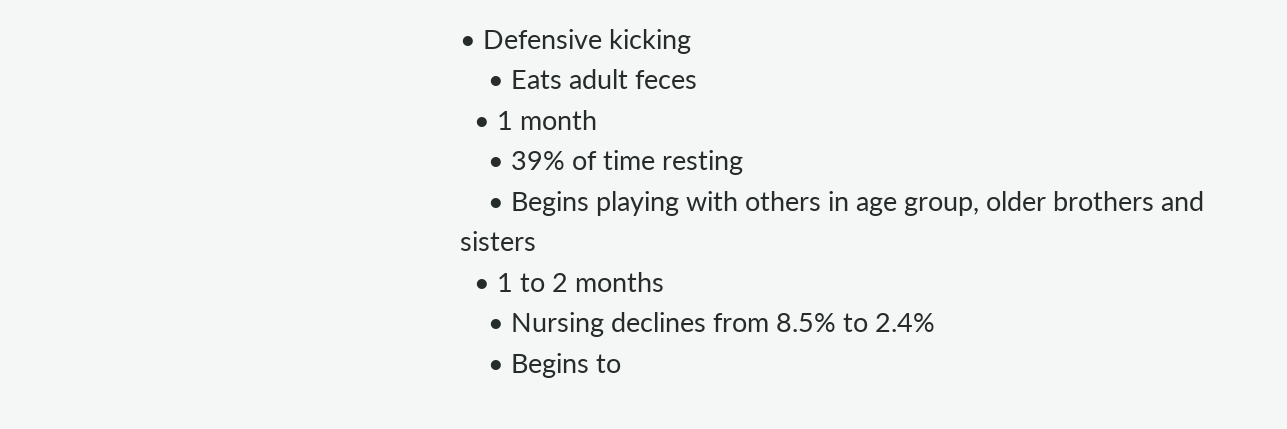• Defensive kicking
    • Eats adult feces
  • 1 month
    • 39% of time resting
    • Begins playing with others in age group, older brothers and sisters
  • 1 to 2 months
    • Nursing declines from 8.5% to 2.4%
    • Begins to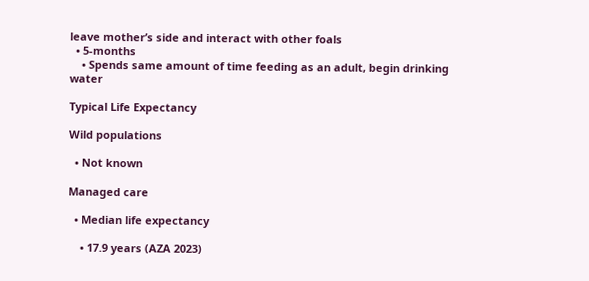leave mother’s side and interact with other foals
  • 5-months
    • Spends same amount of time feeding as an adult, begin drinking water

Typical Life Expectancy

Wild populations

  • Not known

Managed care

  • Median life expectancy

    • 17.9 years (AZA 2023)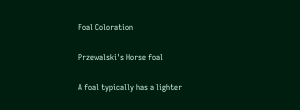Foal Coloration

Przewalski's Horse foal

A foal typically has a lighter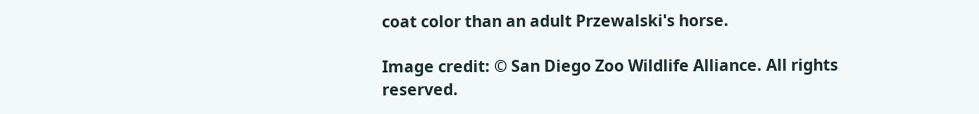coat color than an adult Przewalski's horse.

Image credit: © San Diego Zoo Wildlife Alliance. All rights reserved.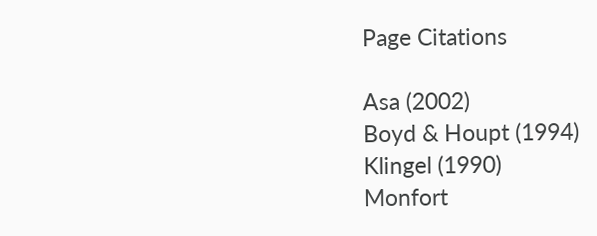Page Citations

Asa (2002)
Boyd & Houpt (1994)
Klingel (1990)
Monfort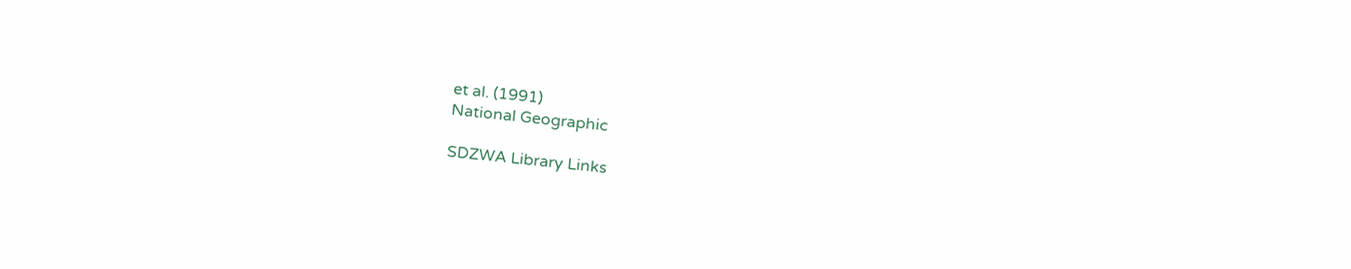et al. (1991)
National Geographic

SDZWA Library Links